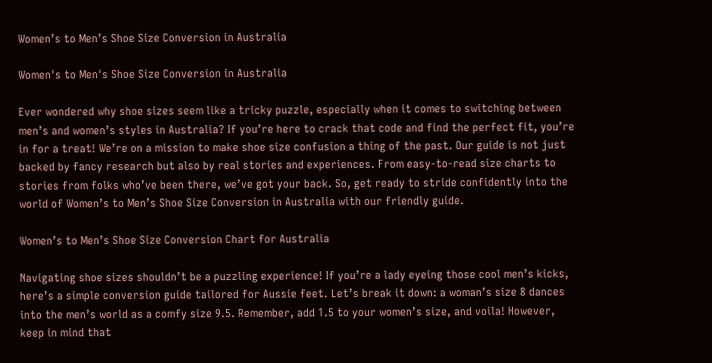Women’s to Men’s Shoe Size Conversion in Australia

Women's to Men's Shoe Size Conversion in Australia

Ever wondered why shoe sizes seem like a tricky puzzle, especially when it comes to switching between men’s and women’s styles in Australia? If you’re here to crack that code and find the perfect fit, you’re in for a treat! We’re on a mission to make shoe size confusion a thing of the past. Our guide is not just backed by fancy research but also by real stories and experiences. From easy-to-read size charts to stories from folks who’ve been there, we’ve got your back. So, get ready to stride confidently into the world of Women’s to Men’s Shoe Size Conversion in Australia with our friendly guide.

Women’s to Men’s Shoe Size Conversion Chart for Australia

Navigating shoe sizes shouldn’t be a puzzling experience! If you’re a lady eyeing those cool men’s kicks, here’s a simple conversion guide tailored for Aussie feet. Let’s break it down: a woman’s size 8 dances into the men’s world as a comfy size 9.5. Remember, add 1.5 to your women’s size, and voila! However, keep in mind that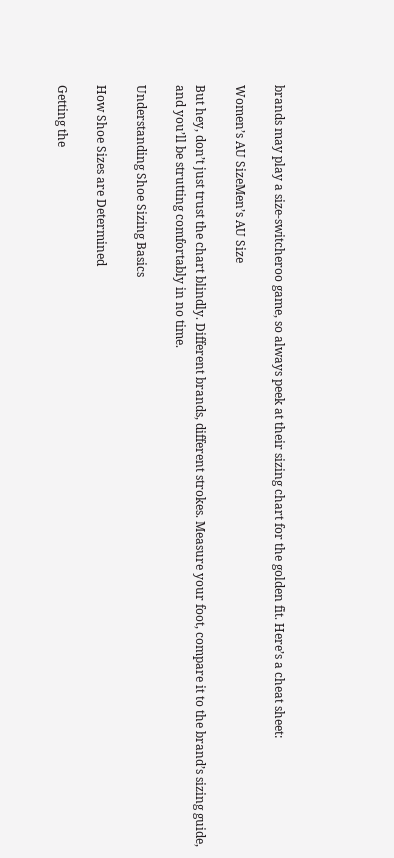brands may play a size-switcheroo game, so always peek at their sizing chart for the golden fit. Here’s a cheat sheet:

Women’s AU SizeMen’s AU Size

But hey, don’t just trust the chart blindly. Different brands, different strokes. Measure your foot, compare it to the brand’s sizing guide, and you’ll be strutting comfortably in no time.

Understanding Shoe Sizing Basics

How Shoe Sizes are Determined

Getting the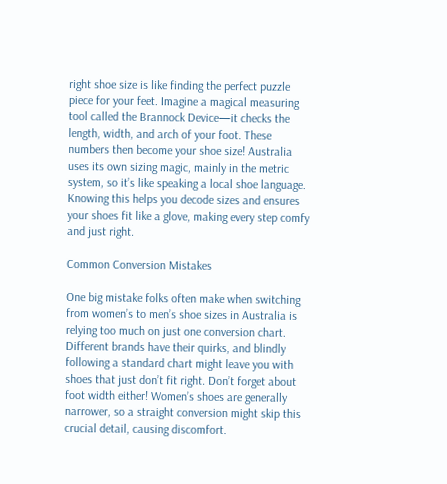right shoe size is like finding the perfect puzzle piece for your feet. Imagine a magical measuring tool called the Brannock Device—it checks the length, width, and arch of your foot. These numbers then become your shoe size! Australia uses its own sizing magic, mainly in the metric system, so it’s like speaking a local shoe language. Knowing this helps you decode sizes and ensures your shoes fit like a glove, making every step comfy and just right.

Common Conversion Mistakes

One big mistake folks often make when switching from women’s to men’s shoe sizes in Australia is relying too much on just one conversion chart. Different brands have their quirks, and blindly following a standard chart might leave you with shoes that just don’t fit right. Don’t forget about foot width either! Women’s shoes are generally narrower, so a straight conversion might skip this crucial detail, causing discomfort.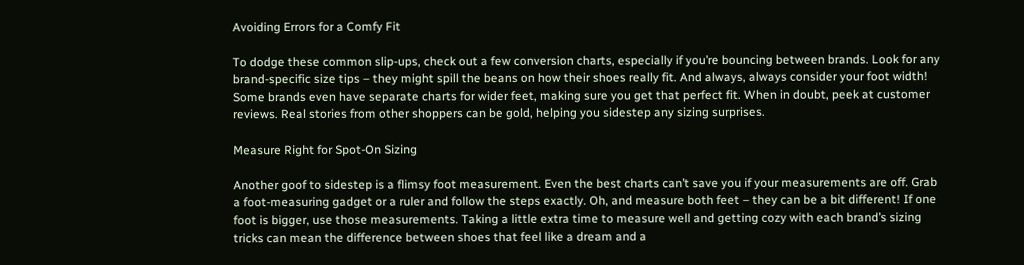Avoiding Errors for a Comfy Fit

To dodge these common slip-ups, check out a few conversion charts, especially if you’re bouncing between brands. Look for any brand-specific size tips – they might spill the beans on how their shoes really fit. And always, always consider your foot width! Some brands even have separate charts for wider feet, making sure you get that perfect fit. When in doubt, peek at customer reviews. Real stories from other shoppers can be gold, helping you sidestep any sizing surprises.

Measure Right for Spot-On Sizing

Another goof to sidestep is a flimsy foot measurement. Even the best charts can’t save you if your measurements are off. Grab a foot-measuring gadget or a ruler and follow the steps exactly. Oh, and measure both feet – they can be a bit different! If one foot is bigger, use those measurements. Taking a little extra time to measure well and getting cozy with each brand’s sizing tricks can mean the difference between shoes that feel like a dream and a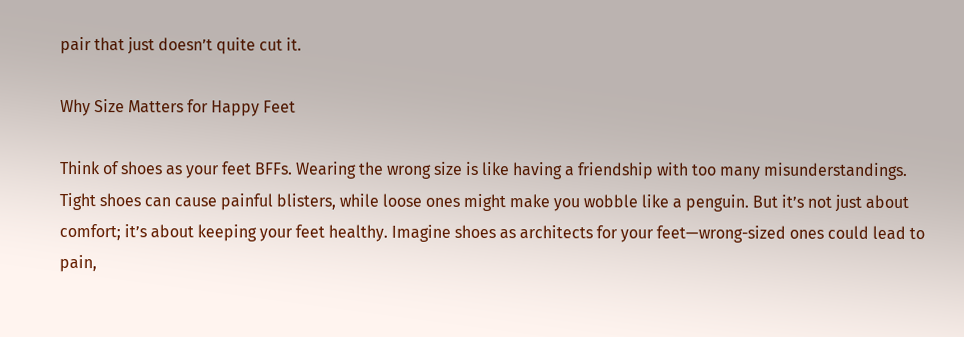pair that just doesn’t quite cut it.

Why Size Matters for Happy Feet

Think of shoes as your feet BFFs. Wearing the wrong size is like having a friendship with too many misunderstandings. Tight shoes can cause painful blisters, while loose ones might make you wobble like a penguin. But it’s not just about comfort; it’s about keeping your feet healthy. Imagine shoes as architects for your feet—wrong-sized ones could lead to pain,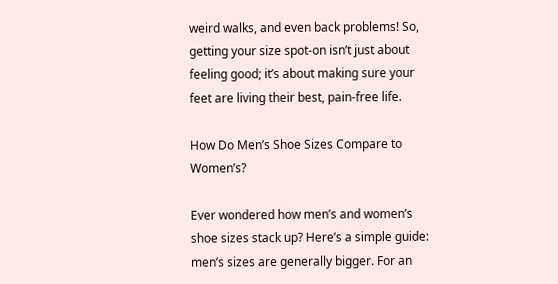weird walks, and even back problems! So, getting your size spot-on isn’t just about feeling good; it’s about making sure your feet are living their best, pain-free life.

How Do Men’s Shoe Sizes Compare to Women’s?

Ever wondered how men’s and women’s shoe sizes stack up? Here’s a simple guide: men’s sizes are generally bigger. For an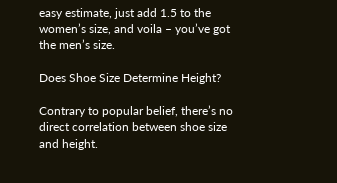easy estimate, just add 1.5 to the women’s size, and voila – you’ve got the men’s size.

Does Shoe Size Determine Height?

Contrary to popular belief, there’s no direct correlation between shoe size and height.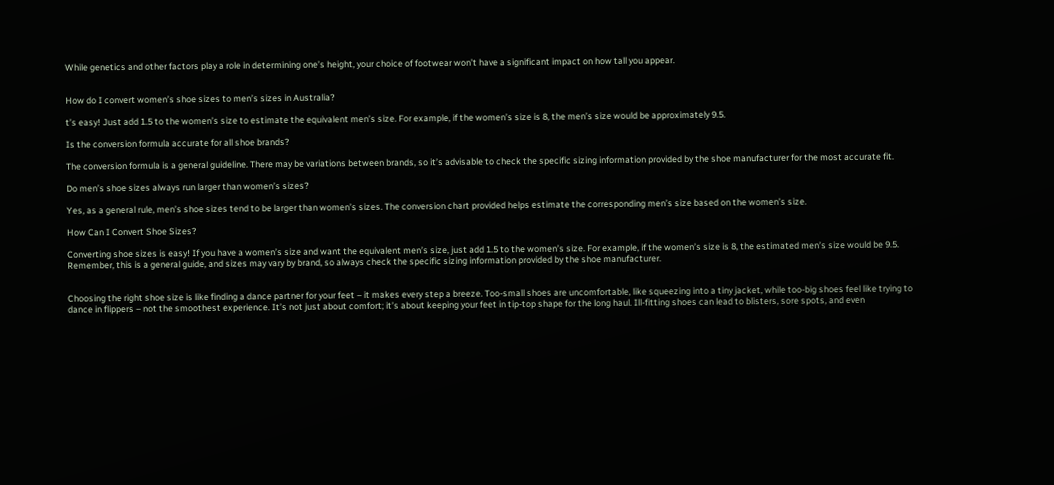While genetics and other factors play a role in determining one’s height, your choice of footwear won’t have a significant impact on how tall you appear.


How do I convert women’s shoe sizes to men’s sizes in Australia?

t’s easy! Just add 1.5 to the women’s size to estimate the equivalent men’s size. For example, if the women’s size is 8, the men’s size would be approximately 9.5.

Is the conversion formula accurate for all shoe brands?

The conversion formula is a general guideline. There may be variations between brands, so it’s advisable to check the specific sizing information provided by the shoe manufacturer for the most accurate fit.

Do men’s shoe sizes always run larger than women’s sizes?

Yes, as a general rule, men’s shoe sizes tend to be larger than women’s sizes. The conversion chart provided helps estimate the corresponding men’s size based on the women’s size.

How Can I Convert Shoe Sizes?

Converting shoe sizes is easy! If you have a women’s size and want the equivalent men’s size, just add 1.5 to the women’s size. For example, if the women’s size is 8, the estimated men’s size would be 9.5. Remember, this is a general guide, and sizes may vary by brand, so always check the specific sizing information provided by the shoe manufacturer.


Choosing the right shoe size is like finding a dance partner for your feet – it makes every step a breeze. Too-small shoes are uncomfortable, like squeezing into a tiny jacket, while too-big shoes feel like trying to dance in flippers – not the smoothest experience. It’s not just about comfort; it’s about keeping your feet in tip-top shape for the long haul. Ill-fitting shoes can lead to blisters, sore spots, and even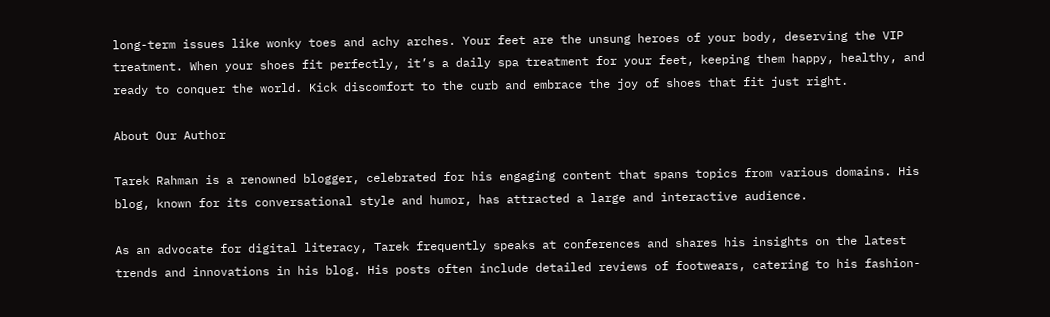long-term issues like wonky toes and achy arches. Your feet are the unsung heroes of your body, deserving the VIP treatment. When your shoes fit perfectly, it’s a daily spa treatment for your feet, keeping them happy, healthy, and ready to conquer the world. Kick discomfort to the curb and embrace the joy of shoes that fit just right.

About Our Author

Tarek Rahman is a renowned blogger, celebrated for his engaging content that spans topics from various domains. His blog, known for its conversational style and humor, has attracted a large and interactive audience.

As an advocate for digital literacy, Tarek frequently speaks at conferences and shares his insights on the latest trends and innovations in his blog. His posts often include detailed reviews of footwears, catering to his fashion-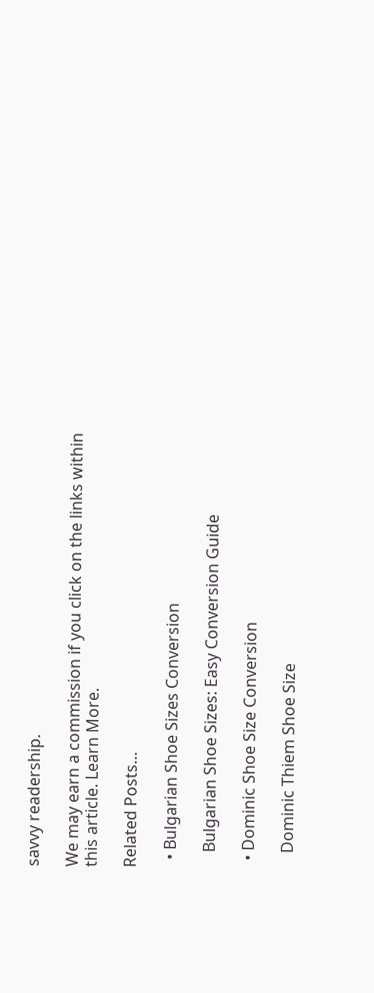savvy readership.

We may earn a commission if you click on the links within this article. Learn More.

Related Posts…

  • Bulgarian Shoe Sizes Conversion

    Bulgarian Shoe Sizes: Easy Conversion Guide

  • Dominic Shoe Size Conversion

    Dominic Thiem Shoe Size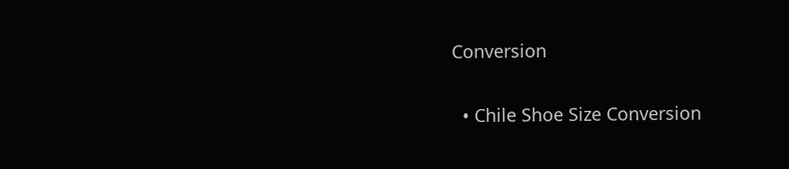Conversion

  • Chile Shoe Size Conversion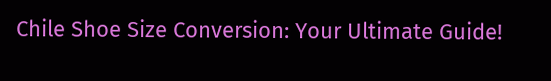Chile Shoe Size Conversion: Your Ultimate Guide!